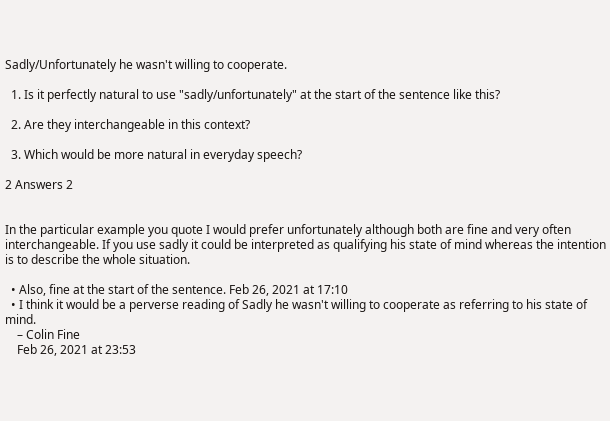Sadly/Unfortunately he wasn't willing to cooperate.

  1. Is it perfectly natural to use "sadly/unfortunately" at the start of the sentence like this?

  2. Are they interchangeable in this context?

  3. Which would be more natural in everyday speech?

2 Answers 2


In the particular example you quote I would prefer unfortunately although both are fine and very often interchangeable. If you use sadly it could be interpreted as qualifying his state of mind whereas the intention is to describe the whole situation.

  • Also, fine at the start of the sentence. Feb 26, 2021 at 17:10
  • I think it would be a perverse reading of Sadly he wasn't willing to cooperate as referring to his state of mind.
    – Colin Fine
    Feb 26, 2021 at 23:53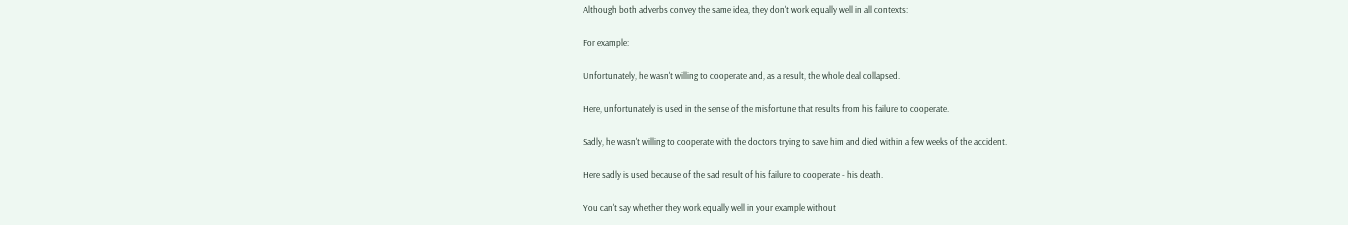Although both adverbs convey the same idea, they don't work equally well in all contexts:

For example:

Unfortunately, he wasn't willing to cooperate and, as a result, the whole deal collapsed.

Here, unfortunately is used in the sense of the misfortune that results from his failure to cooperate.

Sadly, he wasn't willing to cooperate with the doctors trying to save him and died within a few weeks of the accident.

Here sadly is used because of the sad result of his failure to cooperate - his death.

You can't say whether they work equally well in your example without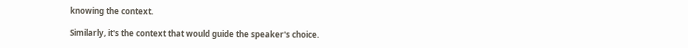knowing the context.

Similarly, it's the context that would guide the speaker's choice.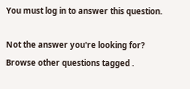You must log in to answer this question.

Not the answer you're looking for? Browse other questions tagged .